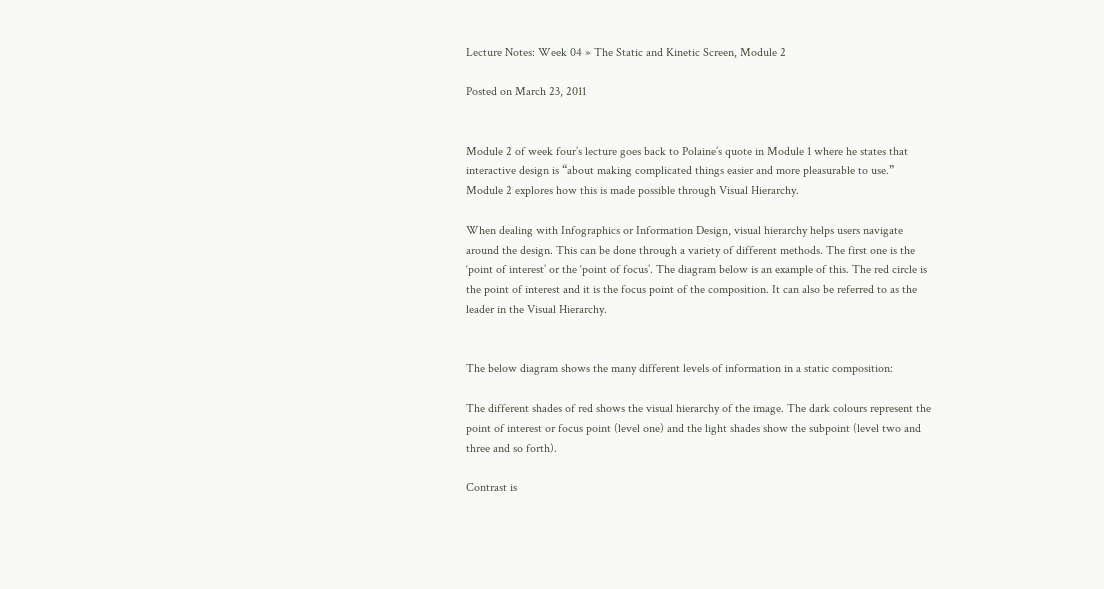Lecture Notes: Week 04 » The Static and Kinetic Screen, Module 2

Posted on March 23, 2011


Module 2 of week four’s lecture goes back to Polaine’s quote in Module 1 where he states that interactive design is “about making complicated things easier and more pleasurable to use.” Module 2 explores how this is made possible through Visual Hierarchy.

When dealing with Infographics or Information Design, visual hierarchy helps users navigate around the design. This can be done through a variety of different methods. The first one is the ‘point of interest’ or the ‘point of focus’. The diagram below is an example of this. The red circle is the point of interest and it is the focus point of the composition. It can also be referred to as the leader in the Visual Hierarchy.


The below diagram shows the many different levels of information in a static composition:

The different shades of red shows the visual hierarchy of the image. The dark colours represent the point of interest or focus point (level one) and the light shades show the subpoint (level two and three and so forth).

Contrast is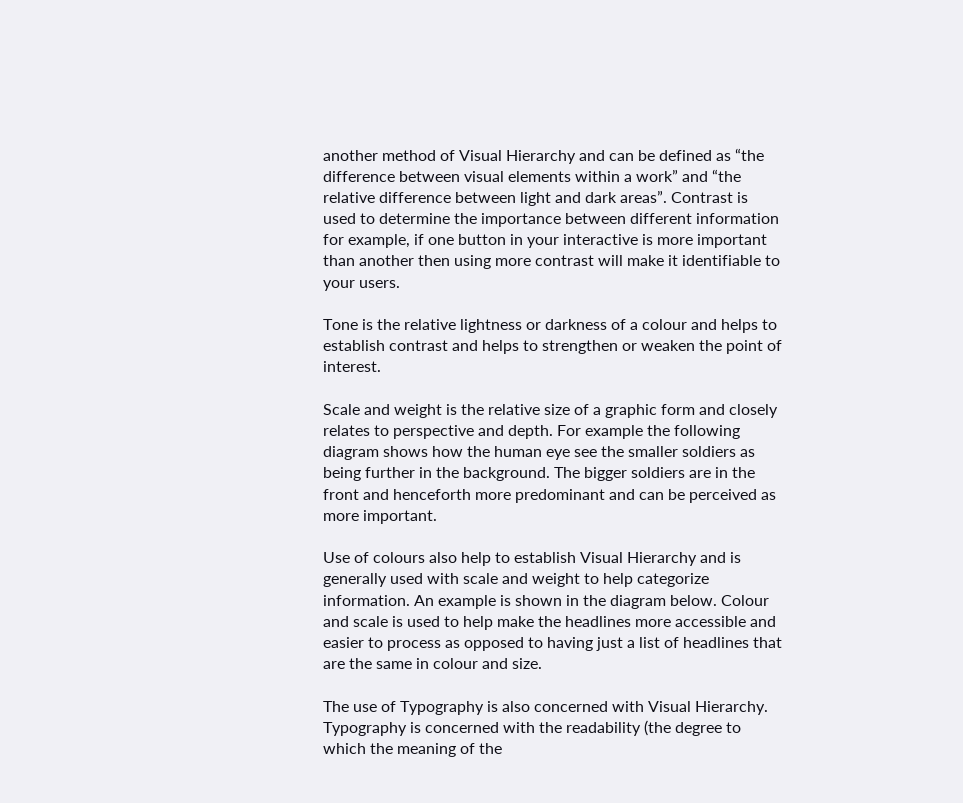another method of Visual Hierarchy and can be defined as “the difference between visual elements within a work” and “the relative difference between light and dark areas”. Contrast is used to determine the importance between different information for example, if one button in your interactive is more important than another then using more contrast will make it identifiable to your users.

Tone is the relative lightness or darkness of a colour and helps to establish contrast and helps to strengthen or weaken the point of interest.

Scale and weight is the relative size of a graphic form and closely relates to perspective and depth. For example the following diagram shows how the human eye see the smaller soldiers as being further in the background. The bigger soldiers are in the front and henceforth more predominant and can be perceived as more important.

Use of colours also help to establish Visual Hierarchy and is generally used with scale and weight to help categorize information. An example is shown in the diagram below. Colour and scale is used to help make the headlines more accessible and easier to process as opposed to having just a list of headlines that are the same in colour and size.

The use of Typography is also concerned with Visual Hierarchy. Typography is concerned with the readability (the degree to which the meaning of the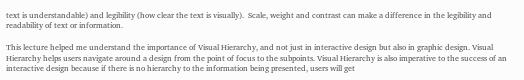text is understandable) and legibility (how clear the text is visually).  Scale, weight and contrast can make a difference in the legibility and readability of text or information.

This lecture helped me understand the importance of Visual Hierarchy, and not just in interactive design but also in graphic design. Visual Hierarchy helps users navigate around a design from the point of focus to the subpoints. Visual Hierarchy is also imperative to the success of an interactive design because if there is no hierarchy to the information being presented, users will get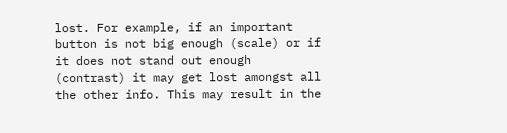lost. For example, if an important button is not big enough (scale) or if it does not stand out enough (contrast) it may get lost amongst all the other info. This may result in the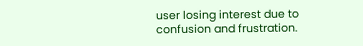user losing interest due to confusion and frustration.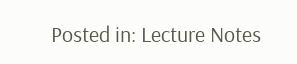Posted in: Lecture Notes